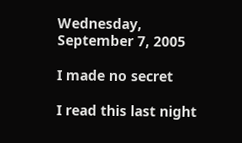Wednesday, September 7, 2005

I made no secret

I read this last night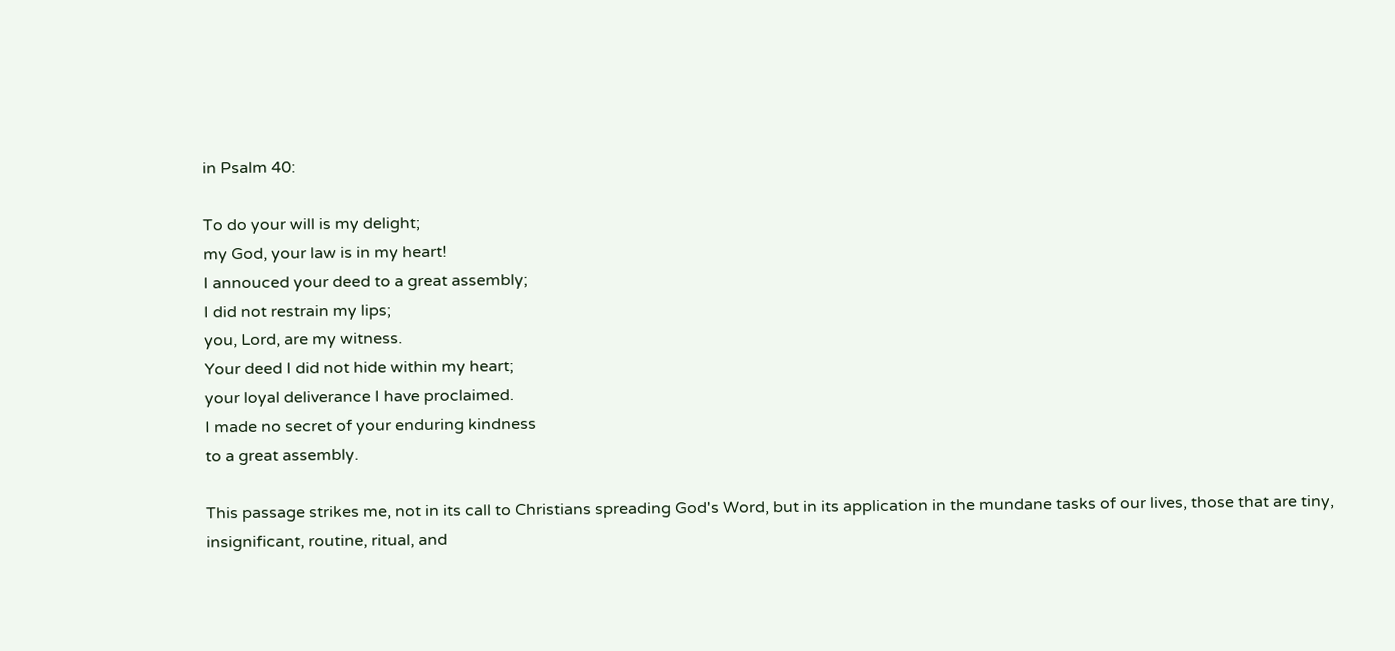in Psalm 40:

To do your will is my delight;
my God, your law is in my heart!
I annouced your deed to a great assembly;
I did not restrain my lips;
you, Lord, are my witness.
Your deed I did not hide within my heart;
your loyal deliverance I have proclaimed.
I made no secret of your enduring kindness
to a great assembly.

This passage strikes me, not in its call to Christians spreading God's Word, but in its application in the mundane tasks of our lives, those that are tiny, insignificant, routine, ritual, and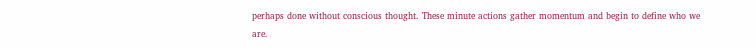perhaps done without conscious thought. These minute actions gather momentum and begin to define who we are.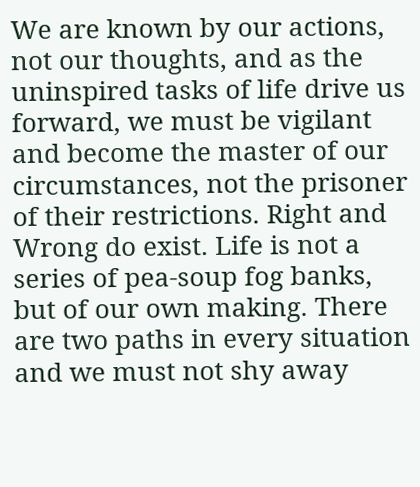We are known by our actions, not our thoughts, and as the uninspired tasks of life drive us forward, we must be vigilant and become the master of our circumstances, not the prisoner of their restrictions. Right and Wrong do exist. Life is not a series of pea-soup fog banks, but of our own making. There are two paths in every situation and we must not shy away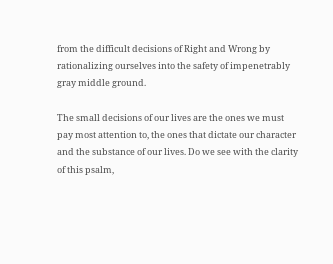from the difficult decisions of Right and Wrong by rationalizing ourselves into the safety of impenetrably gray middle ground.

The small decisions of our lives are the ones we must pay most attention to, the ones that dictate our character and the substance of our lives. Do we see with the clarity of this psalm,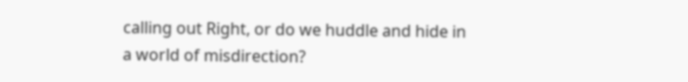calling out Right, or do we huddle and hide in a world of misdirection?